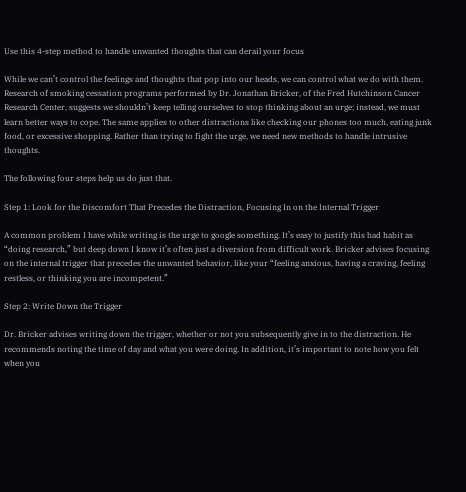Use this 4-step method to handle unwanted thoughts that can derail your focus

While we can’t control the feelings and thoughts that pop into our heads, we can control what we do with them. Research of smoking cessation programs performed by Dr. Jonathan Bricker, of the Fred Hutchinson Cancer Research Center, suggests we shouldn’t keep telling ourselves to stop thinking about an urge; instead, we must learn better ways to cope. The same applies to other distractions like checking our phones too much, eating junk food, or excessive shopping. Rather than trying to fight the urge, we need new methods to handle intrusive thoughts.

The following four steps help us do just that.

Step 1: Look for the Discomfort That Precedes the Distraction, Focusing In on the Internal Trigger

A common problem I have while writing is the urge to google something. It’s easy to justify this bad habit as “doing research,” but deep down I know it’s often just a diversion from difficult work. Bricker advises focusing on the internal trigger that precedes the unwanted behavior, like your “feeling anxious, having a craving, feeling restless, or thinking you are incompetent.”

Step 2: Write Down the Trigger

Dr. Bricker advises writing down the trigger, whether or not you subsequently give in to the distraction. He recommends noting the time of day and what you were doing. In addition, it’s important to note how you felt when you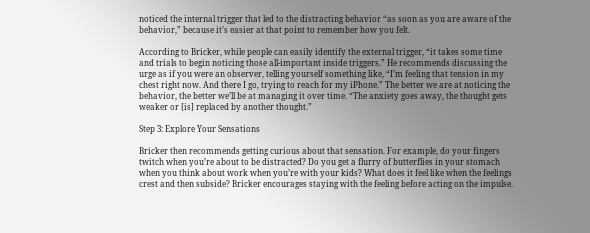noticed the internal trigger that led to the distracting behavior “as soon as you are aware of the behavior,” because it’s easier at that point to remember how you felt.

According to Bricker, while people can easily identify the external trigger, “it takes some time and trials to begin noticing those all-important inside triggers.” He recommends discussing the urge as if you were an observer, telling yourself something like, “I’m feeling that tension in my chest right now. And there I go, trying to reach for my iPhone.” The better we are at noticing the behavior, the better we’ll be at managing it over time. “The anxiety goes away, the thought gets weaker or [is] replaced by another thought.”

Step 3: Explore Your Sensations

Bricker then recommends getting curious about that sensation. For example, do your fingers twitch when you’re about to be distracted? Do you get a flurry of butterflies in your stomach when you think about work when you’re with your kids? What does it feel like when the feelings crest and then subside? Bricker encourages staying with the feeling before acting on the impulse.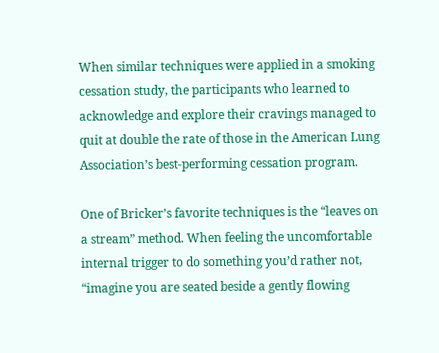When similar techniques were applied in a smoking cessation study, the participants who learned to acknowledge and explore their cravings managed to quit at double the rate of those in the American Lung Association’s best-performing cessation program.

One of Bricker’s favorite techniques is the “leaves on a stream” method. When feeling the uncomfortable internal trigger to do something you’d rather not, “imagine you are seated beside a gently flowing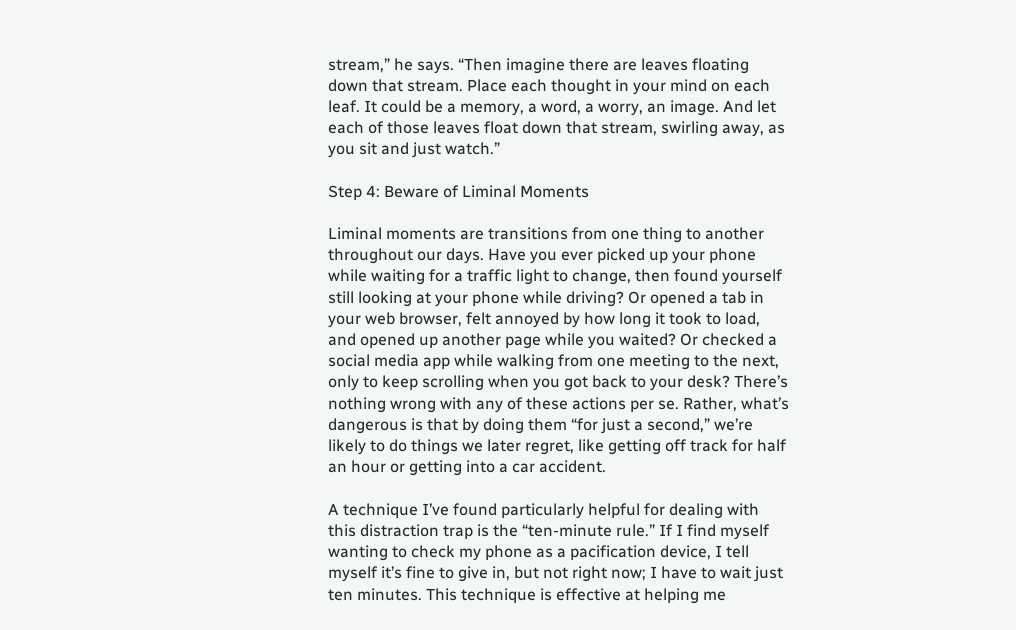stream,” he says. “Then imagine there are leaves floating down that stream. Place each thought in your mind on each leaf. It could be a memory, a word, a worry, an image. And let each of those leaves float down that stream, swirling away, as you sit and just watch.”

Step 4: Beware of Liminal Moments

Liminal moments are transitions from one thing to another throughout our days. Have you ever picked up your phone while waiting for a traffic light to change, then found yourself still looking at your phone while driving? Or opened a tab in your web browser, felt annoyed by how long it took to load, and opened up another page while you waited? Or checked a social media app while walking from one meeting to the next, only to keep scrolling when you got back to your desk? There’s nothing wrong with any of these actions per se. Rather, what’s dangerous is that by doing them “for just a second,” we’re likely to do things we later regret, like getting off track for half an hour or getting into a car accident.

A technique I’ve found particularly helpful for dealing with this distraction trap is the “ten-minute rule.” If I find myself wanting to check my phone as a pacification device, I tell myself it’s fine to give in, but not right now; I have to wait just ten minutes. This technique is effective at helping me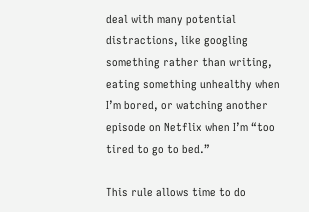deal with many potential distractions, like googling something rather than writing, eating something unhealthy when I’m bored, or watching another episode on Netflix when I’m “too tired to go to bed.”

This rule allows time to do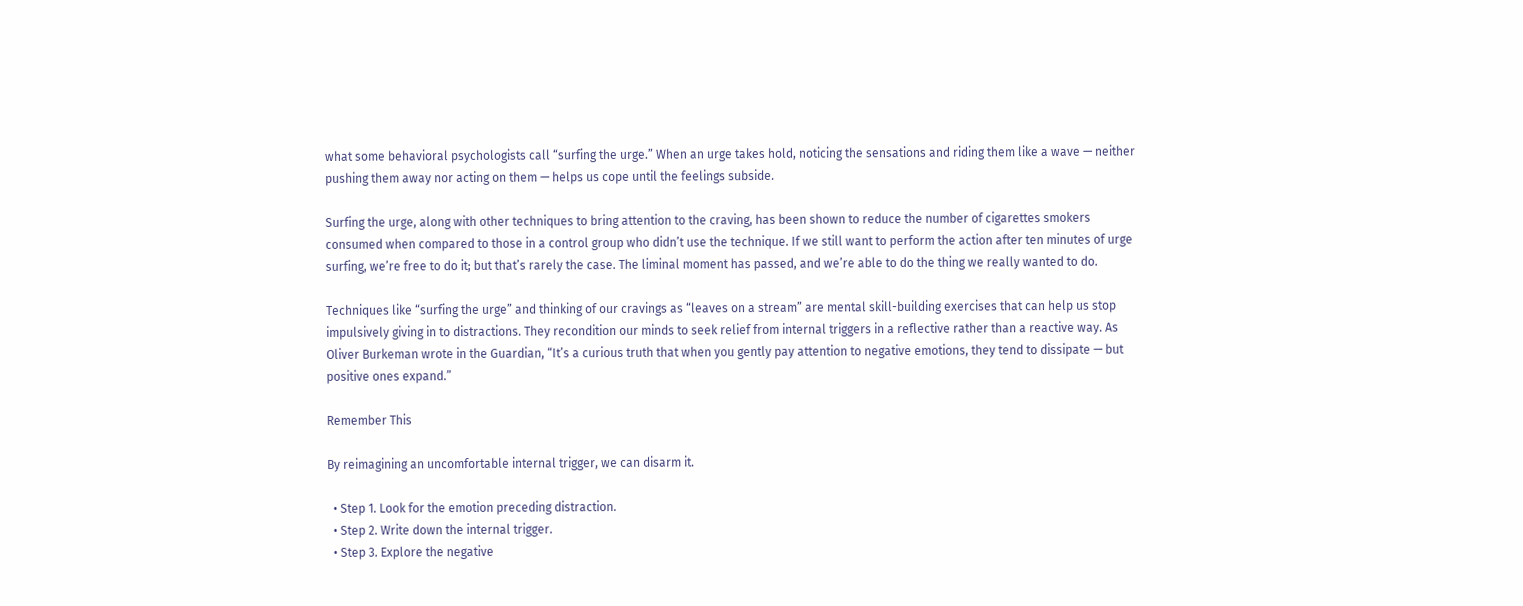what some behavioral psychologists call “surfing the urge.” When an urge takes hold, noticing the sensations and riding them like a wave — neither pushing them away nor acting on them — helps us cope until the feelings subside.

Surfing the urge, along with other techniques to bring attention to the craving, has been shown to reduce the number of cigarettes smokers consumed when compared to those in a control group who didn’t use the technique. If we still want to perform the action after ten minutes of urge surfing, we’re free to do it; but that’s rarely the case. The liminal moment has passed, and we’re able to do the thing we really wanted to do.

Techniques like “surfing the urge” and thinking of our cravings as “leaves on a stream” are mental skill-building exercises that can help us stop impulsively giving in to distractions. They recondition our minds to seek relief from internal triggers in a reflective rather than a reactive way. As Oliver Burkeman wrote in the Guardian, “It’s a curious truth that when you gently pay attention to negative emotions, they tend to dissipate — but positive ones expand.”

Remember This

By reimagining an uncomfortable internal trigger, we can disarm it.

  • Step 1. Look for the emotion preceding distraction.
  • Step 2. Write down the internal trigger.
  • Step 3. Explore the negative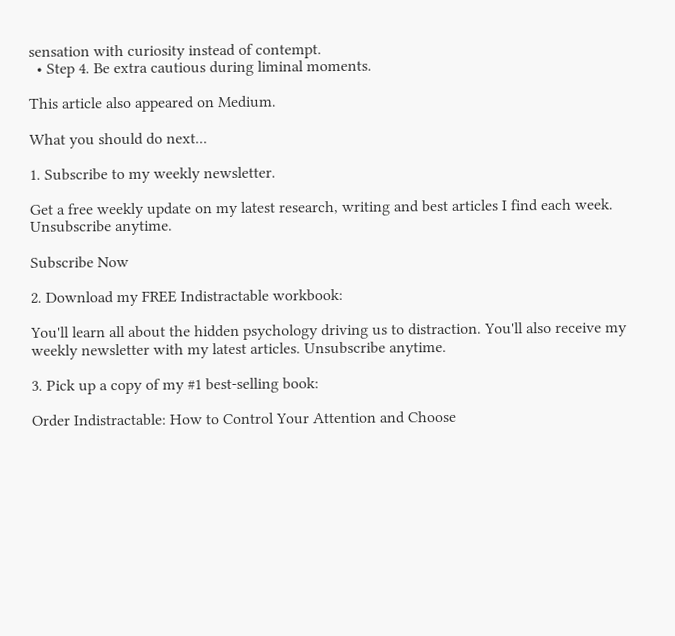sensation with curiosity instead of contempt.
  • Step 4. Be extra cautious during liminal moments.

This article also appeared on Medium.

What you should do next...

1. Subscribe to my weekly newsletter.

Get a free weekly update on my latest research, writing and best articles I find each week. Unsubscribe anytime.

Subscribe Now

2. Download my FREE Indistractable workbook:

You'll learn all about the hidden psychology driving us to distraction. You'll also receive my weekly newsletter with my latest articles. Unsubscribe anytime.

3. Pick up a copy of my #1 best-selling book:

Order Indistractable: How to Control Your Attention and Choose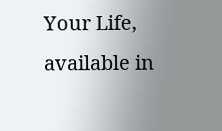Your Life, available in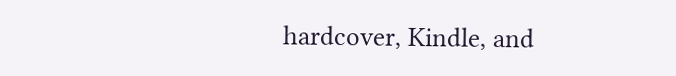hardcover, Kindle, and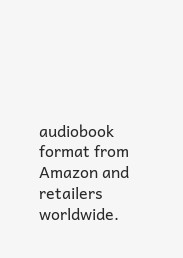audiobook format from Amazon and retailers worldwide.